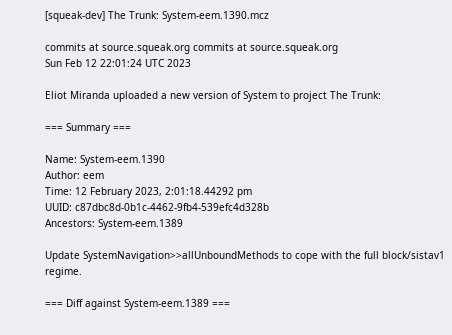[squeak-dev] The Trunk: System-eem.1390.mcz

commits at source.squeak.org commits at source.squeak.org
Sun Feb 12 22:01:24 UTC 2023

Eliot Miranda uploaded a new version of System to project The Trunk:

=== Summary ===

Name: System-eem.1390
Author: eem
Time: 12 February 2023, 2:01:18.44292 pm
UUID: c87dbc8d-0b1c-4462-9fb4-539efc4d328b
Ancestors: System-eem.1389

Update SystemNavigation>>allUnboundMethods to cope with the full block/sistav1 regime.

=== Diff against System-eem.1389 ===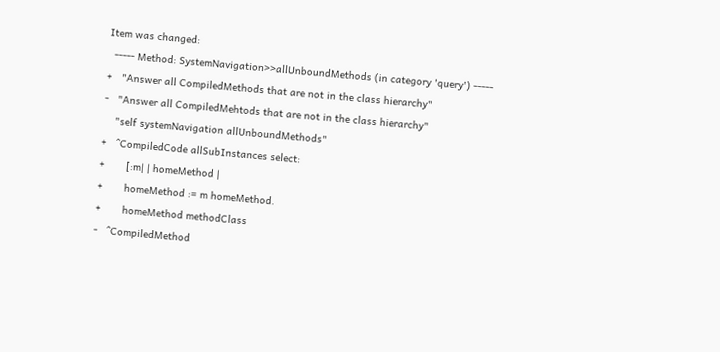Item was changed:
  ----- Method: SystemNavigation>>allUnboundMethods (in category 'query') -----
+   "Answer all CompiledMethods that are not in the class hierarchy"
-   "Answer all CompiledMehtods that are not in the class hierarchy"
    "self systemNavigation allUnboundMethods"
+   ^CompiledCode allSubInstances select:
+       [:m| | homeMethod |
+       homeMethod := m homeMethod.
+       homeMethod methodClass
-   ^CompiledMethod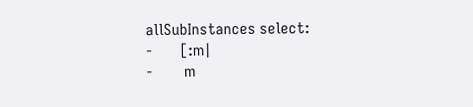allSubInstances select:
-       [:m|
-        m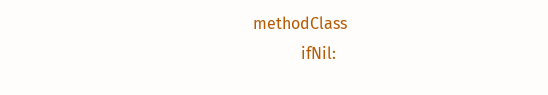methodClass
            ifNil: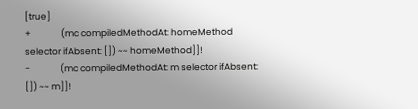[true]
+               (mc compiledMethodAt: homeMethod selector ifAbsent: []) ~~ homeMethod]]!
-               (mc compiledMethodAt: m selector ifAbsent: []) ~~ m]]!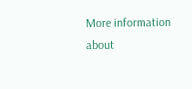More information about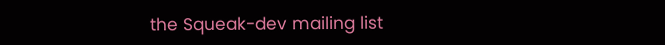the Squeak-dev mailing list